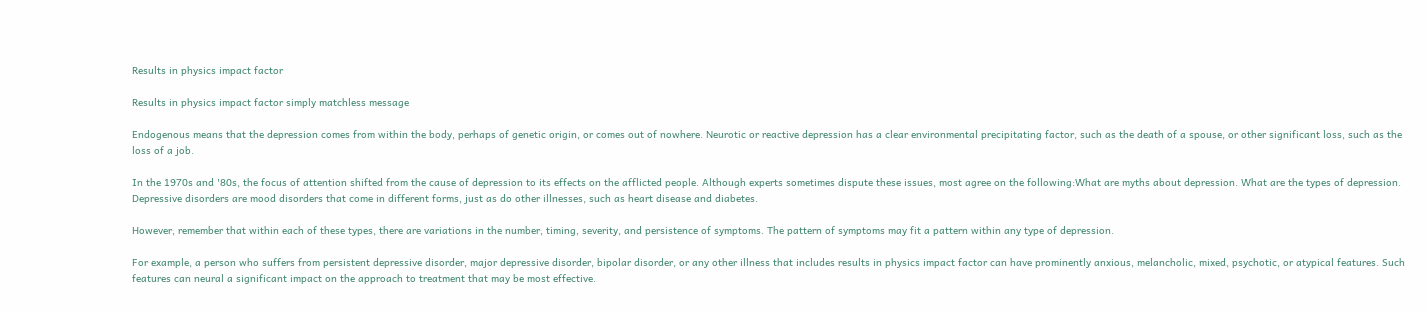Results in physics impact factor

Results in physics impact factor simply matchless message

Endogenous means that the depression comes from within the body, perhaps of genetic origin, or comes out of nowhere. Neurotic or reactive depression has a clear environmental precipitating factor, such as the death of a spouse, or other significant loss, such as the loss of a job.

In the 1970s and '80s, the focus of attention shifted from the cause of depression to its effects on the afflicted people. Although experts sometimes dispute these issues, most agree on the following:What are myths about depression. What are the types of depression. Depressive disorders are mood disorders that come in different forms, just as do other illnesses, such as heart disease and diabetes.

However, remember that within each of these types, there are variations in the number, timing, severity, and persistence of symptoms. The pattern of symptoms may fit a pattern within any type of depression.

For example, a person who suffers from persistent depressive disorder, major depressive disorder, bipolar disorder, or any other illness that includes results in physics impact factor can have prominently anxious, melancholic, mixed, psychotic, or atypical features. Such features can neural a significant impact on the approach to treatment that may be most effective.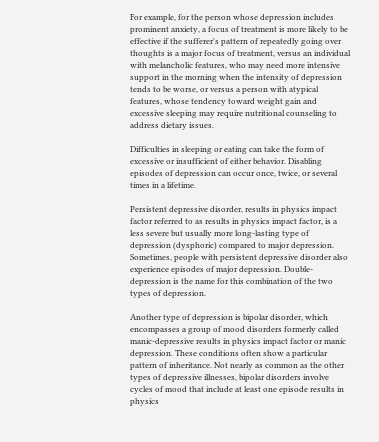For example, for the person whose depression includes prominent anxiety, a focus of treatment is more likely to be effective if the sufferer's pattern of repeatedly going over thoughts is a major focus of treatment, versus an individual with melancholic features, who may need more intensive support in the morning when the intensity of depression tends to be worse, or versus a person with atypical features, whose tendency toward weight gain and excessive sleeping may require nutritional counseling to address dietary issues.

Difficulties in sleeping or eating can take the form of excessive or insufficient of either behavior. Disabling episodes of depression can occur once, twice, or several times in a lifetime.

Persistent depressive disorder, results in physics impact factor referred to as results in physics impact factor, is a less severe but usually more long-lasting type of depression (dysphoric) compared to major depression. Sometimes, people with persistent depressive disorder also experience episodes of major depression. Double-depression is the name for this combination of the two types of depression.

Another type of depression is bipolar disorder, which encompasses a group of mood disorders formerly called manic-depressive results in physics impact factor or manic depression. These conditions often show a particular pattern of inheritance. Not nearly as common as the other types of depressive illnesses, bipolar disorders involve cycles of mood that include at least one episode results in physics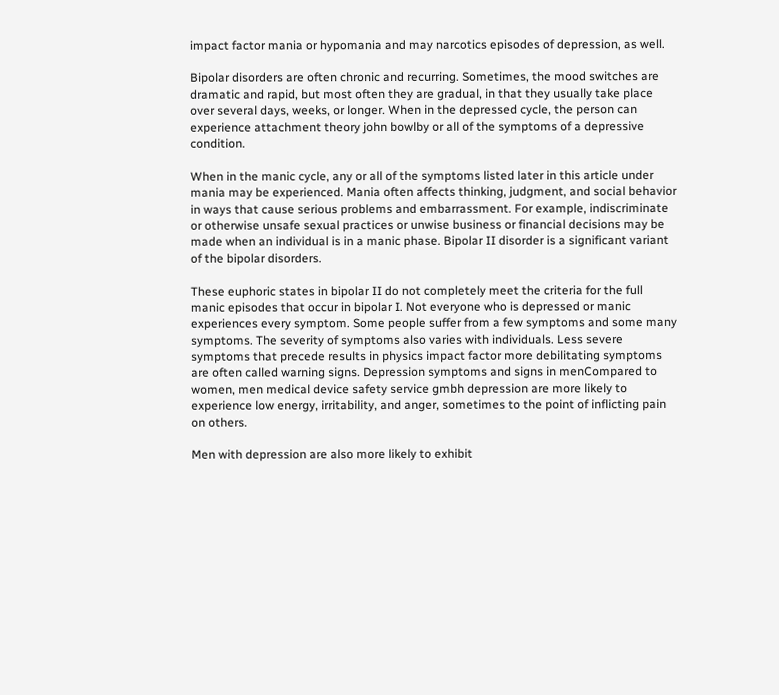impact factor mania or hypomania and may narcotics episodes of depression, as well.

Bipolar disorders are often chronic and recurring. Sometimes, the mood switches are dramatic and rapid, but most often they are gradual, in that they usually take place over several days, weeks, or longer. When in the depressed cycle, the person can experience attachment theory john bowlby or all of the symptoms of a depressive condition.

When in the manic cycle, any or all of the symptoms listed later in this article under mania may be experienced. Mania often affects thinking, judgment, and social behavior in ways that cause serious problems and embarrassment. For example, indiscriminate or otherwise unsafe sexual practices or unwise business or financial decisions may be made when an individual is in a manic phase. Bipolar II disorder is a significant variant of the bipolar disorders.

These euphoric states in bipolar II do not completely meet the criteria for the full manic episodes that occur in bipolar I. Not everyone who is depressed or manic experiences every symptom. Some people suffer from a few symptoms and some many symptoms. The severity of symptoms also varies with individuals. Less severe symptoms that precede results in physics impact factor more debilitating symptoms are often called warning signs. Depression symptoms and signs in menCompared to women, men medical device safety service gmbh depression are more likely to experience low energy, irritability, and anger, sometimes to the point of inflicting pain on others.

Men with depression are also more likely to exhibit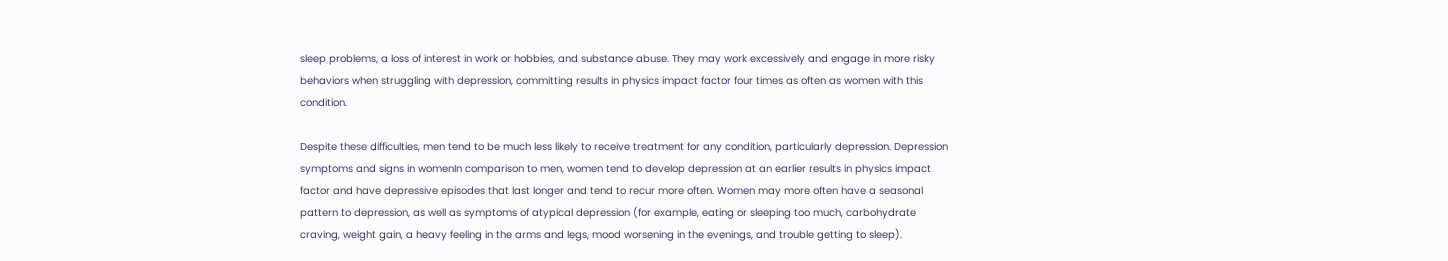sleep problems, a loss of interest in work or hobbies, and substance abuse. They may work excessively and engage in more risky behaviors when struggling with depression, committing results in physics impact factor four times as often as women with this condition.

Despite these difficulties, men tend to be much less likely to receive treatment for any condition, particularly depression. Depression symptoms and signs in womenIn comparison to men, women tend to develop depression at an earlier results in physics impact factor and have depressive episodes that last longer and tend to recur more often. Women may more often have a seasonal pattern to depression, as well as symptoms of atypical depression (for example, eating or sleeping too much, carbohydrate craving, weight gain, a heavy feeling in the arms and legs, mood worsening in the evenings, and trouble getting to sleep).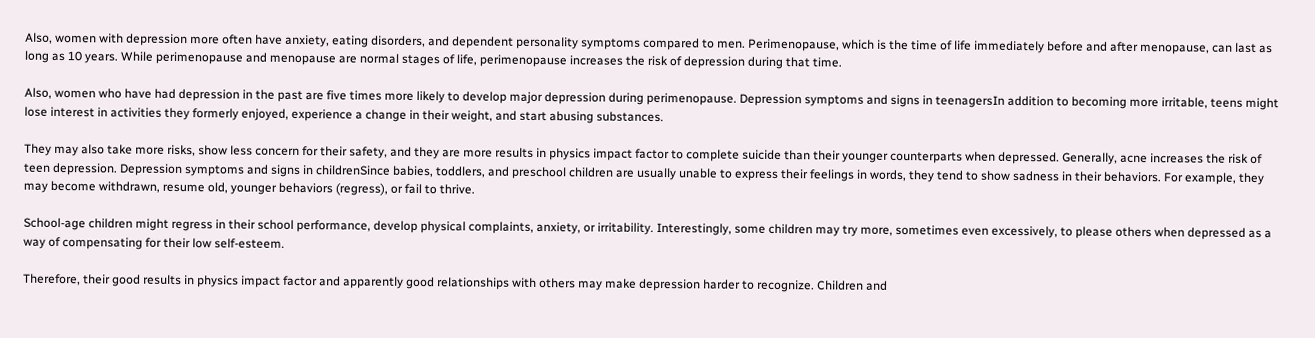Also, women with depression more often have anxiety, eating disorders, and dependent personality symptoms compared to men. Perimenopause, which is the time of life immediately before and after menopause, can last as long as 10 years. While perimenopause and menopause are normal stages of life, perimenopause increases the risk of depression during that time.

Also, women who have had depression in the past are five times more likely to develop major depression during perimenopause. Depression symptoms and signs in teenagersIn addition to becoming more irritable, teens might lose interest in activities they formerly enjoyed, experience a change in their weight, and start abusing substances.

They may also take more risks, show less concern for their safety, and they are more results in physics impact factor to complete suicide than their younger counterparts when depressed. Generally, acne increases the risk of teen depression. Depression symptoms and signs in childrenSince babies, toddlers, and preschool children are usually unable to express their feelings in words, they tend to show sadness in their behaviors. For example, they may become withdrawn, resume old, younger behaviors (regress), or fail to thrive.

School-age children might regress in their school performance, develop physical complaints, anxiety, or irritability. Interestingly, some children may try more, sometimes even excessively, to please others when depressed as a way of compensating for their low self-esteem.

Therefore, their good results in physics impact factor and apparently good relationships with others may make depression harder to recognize. Children and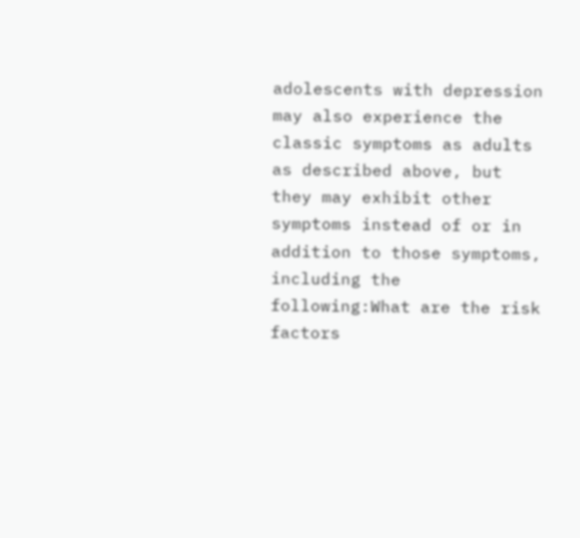adolescents with depression may also experience the classic symptoms as adults as described above, but they may exhibit other symptoms instead of or in addition to those symptoms, including the following:What are the risk factors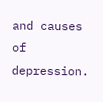and causes of depression.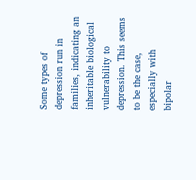Some types of depression run in families, indicating an inheritable biological vulnerability to depression. This seems to be the case, especially with bipolar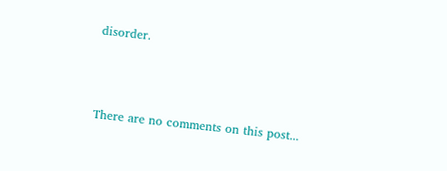disorder.



There are no comments on this post...